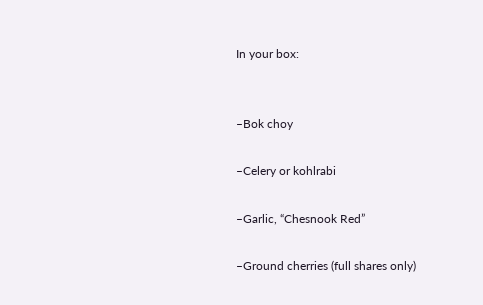In your box:


–Bok choy

–Celery or kohlrabi

–Garlic, “Chesnook Red”

–Ground cherries (full shares only)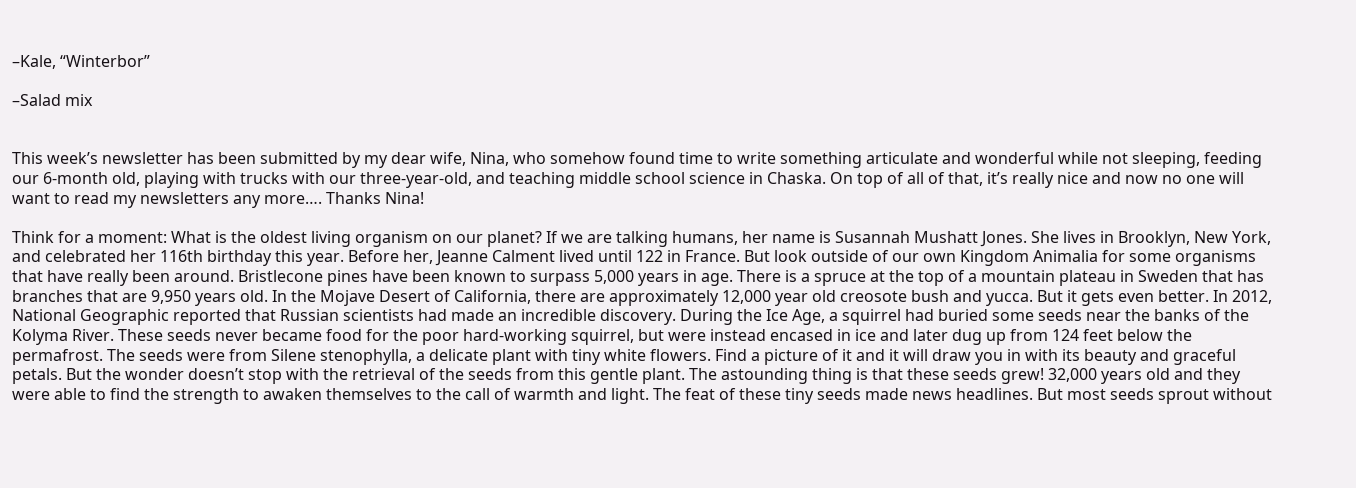–Kale, “Winterbor”

–Salad mix


This week’s newsletter has been submitted by my dear wife, Nina, who somehow found time to write something articulate and wonderful while not sleeping, feeding our 6-month old, playing with trucks with our three-year-old, and teaching middle school science in Chaska. On top of all of that, it’s really nice and now no one will want to read my newsletters any more…. Thanks Nina!

Think for a moment: What is the oldest living organism on our planet? If we are talking humans, her name is Susannah Mushatt Jones. She lives in Brooklyn, New York, and celebrated her 116th birthday this year. Before her, Jeanne Calment lived until 122 in France. But look outside of our own Kingdom Animalia for some organisms that have really been around. Bristlecone pines have been known to surpass 5,000 years in age. There is a spruce at the top of a mountain plateau in Sweden that has branches that are 9,950 years old. In the Mojave Desert of California, there are approximately 12,000 year old creosote bush and yucca. But it gets even better. In 2012, National Geographic reported that Russian scientists had made an incredible discovery. During the Ice Age, a squirrel had buried some seeds near the banks of the Kolyma River. These seeds never became food for the poor hard-working squirrel, but were instead encased in ice and later dug up from 124 feet below the permafrost. The seeds were from Silene stenophylla, a delicate plant with tiny white flowers. Find a picture of it and it will draw you in with its beauty and graceful petals. But the wonder doesn’t stop with the retrieval of the seeds from this gentle plant. The astounding thing is that these seeds grew! 32,000 years old and they were able to find the strength to awaken themselves to the call of warmth and light. The feat of these tiny seeds made news headlines. But most seeds sprout without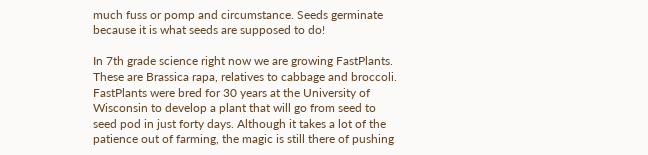much fuss or pomp and circumstance. Seeds germinate because it is what seeds are supposed to do!

In 7th grade science right now we are growing FastPlants. These are Brassica rapa, relatives to cabbage and broccoli. FastPlants were bred for 30 years at the University of Wisconsin to develop a plant that will go from seed to seed pod in just forty days. Although it takes a lot of the patience out of farming, the magic is still there of pushing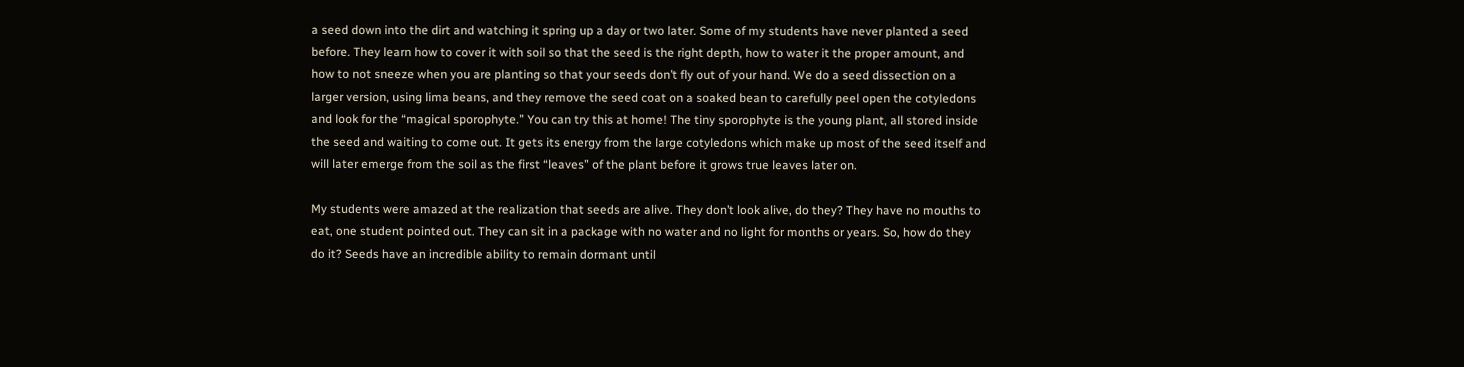a seed down into the dirt and watching it spring up a day or two later. Some of my students have never planted a seed before. They learn how to cover it with soil so that the seed is the right depth, how to water it the proper amount, and how to not sneeze when you are planting so that your seeds don’t fly out of your hand. We do a seed dissection on a larger version, using lima beans, and they remove the seed coat on a soaked bean to carefully peel open the cotyledons and look for the “magical sporophyte.” You can try this at home! The tiny sporophyte is the young plant, all stored inside the seed and waiting to come out. It gets its energy from the large cotyledons which make up most of the seed itself and will later emerge from the soil as the first “leaves” of the plant before it grows true leaves later on.

My students were amazed at the realization that seeds are alive. They don’t look alive, do they? They have no mouths to eat, one student pointed out. They can sit in a package with no water and no light for months or years. So, how do they do it? Seeds have an incredible ability to remain dormant until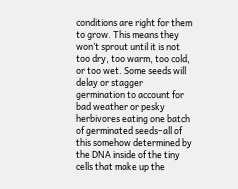conditions are right for them to grow. This means they won’t sprout until it is not too dry, too warm, too cold, or too wet. Some seeds will delay or stagger germination to account for bad weather or pesky herbivores eating one batch of germinated seeds–all of this somehow determined by the DNA inside of the tiny cells that make up the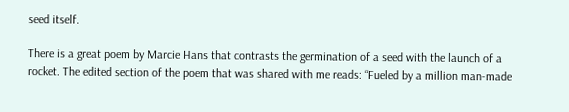seed itself.

There is a great poem by Marcie Hans that contrasts the germination of a seed with the launch of a rocket. The edited section of the poem that was shared with me reads: “Fueled by a million man-made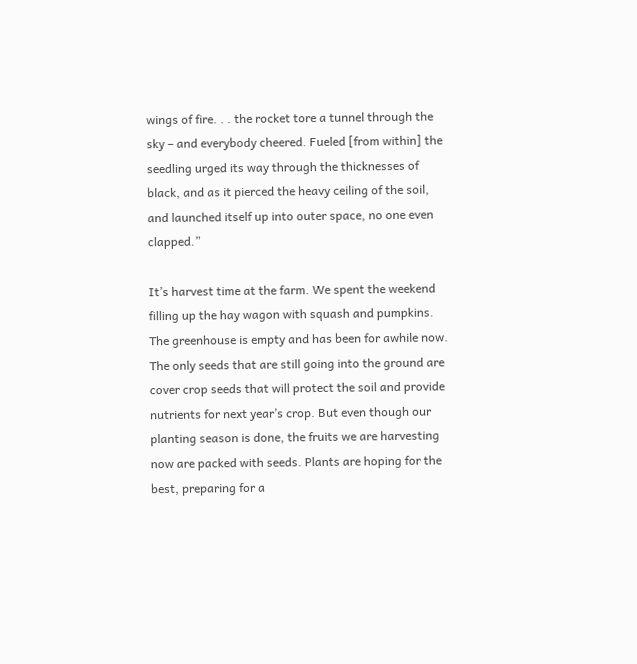wings of fire. . . the rocket tore a tunnel through the sky – and everybody cheered. Fueled [from within] the seedling urged its way through the thicknesses of black, and as it pierced the heavy ceiling of the soil, and launched itself up into outer space, no one even clapped.”

It’s harvest time at the farm. We spent the weekend filling up the hay wagon with squash and pumpkins. The greenhouse is empty and has been for awhile now. The only seeds that are still going into the ground are cover crop seeds that will protect the soil and provide nutrients for next year’s crop. But even though our planting season is done, the fruits we are harvesting now are packed with seeds. Plants are hoping for the best, preparing for a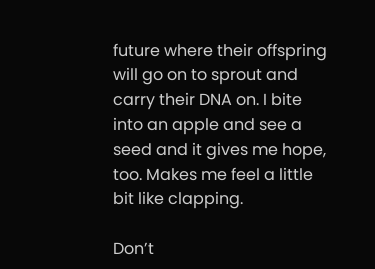future where their offspring will go on to sprout and carry their DNA on. I bite into an apple and see a seed and it gives me hope, too. Makes me feel a little bit like clapping.

Don’t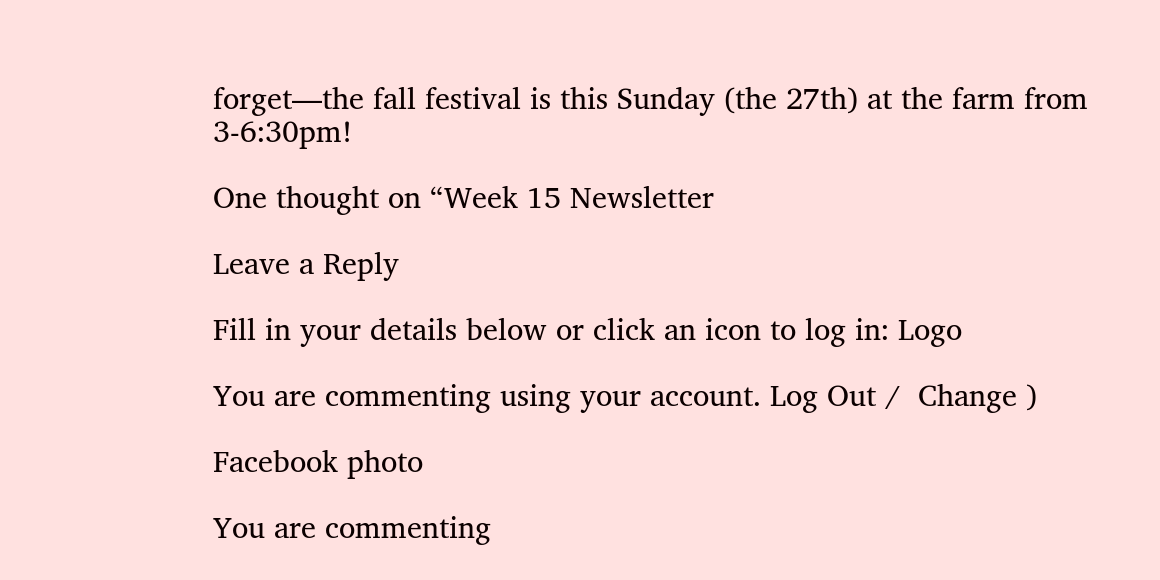forget—the fall festival is this Sunday (the 27th) at the farm from 3-6:30pm!

One thought on “Week 15 Newsletter

Leave a Reply

Fill in your details below or click an icon to log in: Logo

You are commenting using your account. Log Out /  Change )

Facebook photo

You are commenting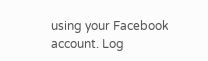using your Facebook account. Log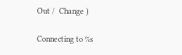Out /  Change )

Connecting to %s